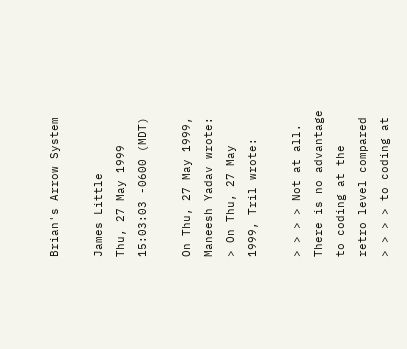Brian's Arrow System

James Little
Thu, 27 May 1999 15:03:03 -0600 (MDT)

On Thu, 27 May 1999, Maneesh Yadav wrote:
> On Thu, 27 May 1999, Tril wrote:

> > > > Not at all.  There is no advantage to coding at the retro level compared
> > > > to coding at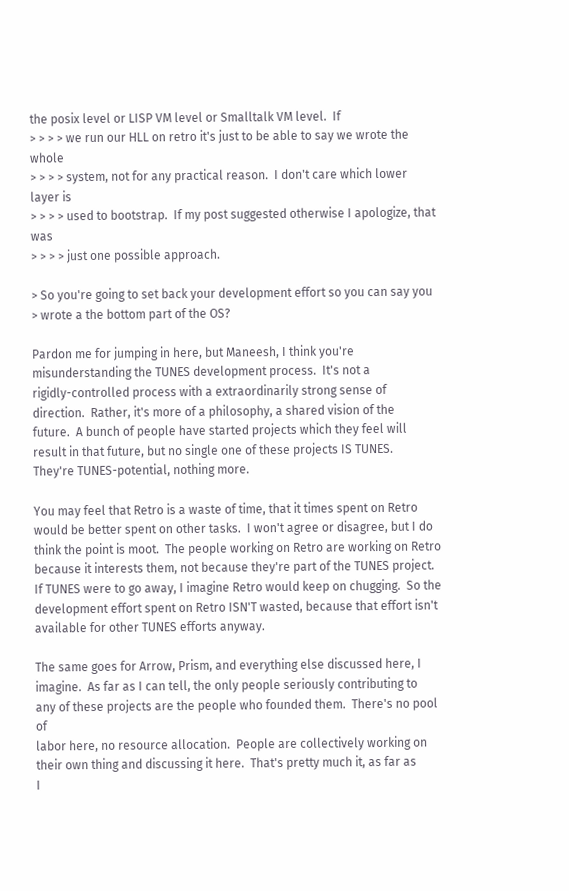the posix level or LISP VM level or Smalltalk VM level.  If
> > > > we run our HLL on retro it's just to be able to say we wrote the whole
> > > > system, not for any practical reason.  I don't care which lower layer is
> > > > used to bootstrap.  If my post suggested otherwise I apologize, that was
> > > > just one possible approach.

> So you're going to set back your development effort so you can say you
> wrote a the bottom part of the OS?

Pardon me for jumping in here, but Maneesh, I think you're
misunderstanding the TUNES development process.  It's not a
rigidly-controlled process with a extraordinarily strong sense of
direction.  Rather, it's more of a philosophy, a shared vision of the
future.  A bunch of people have started projects which they feel will
result in that future, but no single one of these projects IS TUNES.
They're TUNES-potential, nothing more.

You may feel that Retro is a waste of time, that it times spent on Retro
would be better spent on other tasks.  I won't agree or disagree, but I do
think the point is moot.  The people working on Retro are working on Retro
because it interests them, not because they're part of the TUNES project.
If TUNES were to go away, I imagine Retro would keep on chugging.  So the
development effort spent on Retro ISN'T wasted, because that effort isn't
available for other TUNES efforts anyway.

The same goes for Arrow, Prism, and everything else discussed here, I
imagine.  As far as I can tell, the only people seriously contributing to
any of these projects are the people who founded them.  There's no pool of
labor here, no resource allocation.  People are collectively working on
their own thing and discussing it here.  That's pretty much it, as far as
I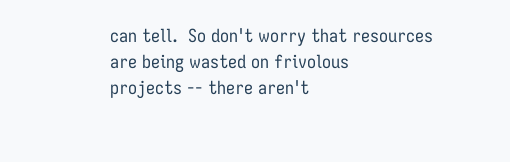can tell.  So don't worry that resources are being wasted on frivolous
projects -- there aren't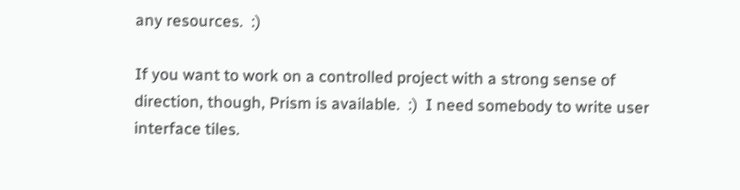any resources.  :)

If you want to work on a controlled project with a strong sense of
direction, though, Prism is available.  :)  I need somebody to write user
interface tiles.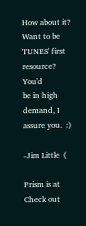How about it?  Want to be TUNES' first resource?  You'd
be in high demand, I assure you.  :)

-Jim Little  (

Prism is at  Check out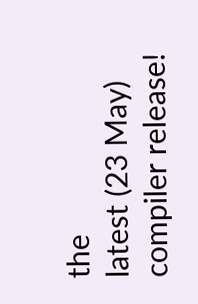the
latest (23 May) compiler release!